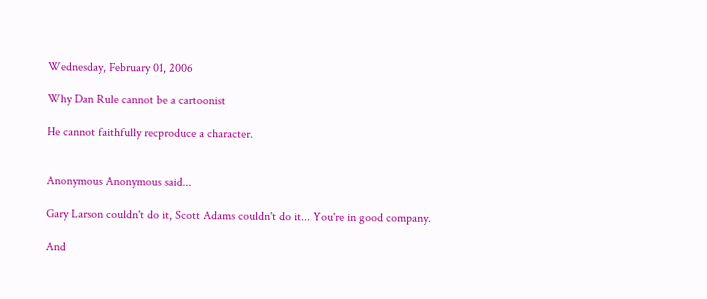Wednesday, February 01, 2006

Why Dan Rule cannot be a cartoonist

He cannot faithfully recproduce a character.


Anonymous Anonymous said...

Gary Larson couldn't do it, Scott Adams couldn't do it... You're in good company.

And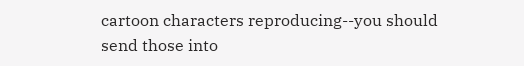cartoon characters reproducing--you should send those into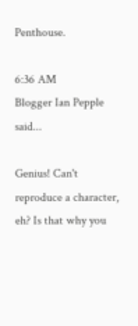Penthouse.

6:36 AM
Blogger Ian Pepple said...

Genius! Can't reproduce a character, eh? Is that why you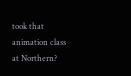took that animation class at Northern?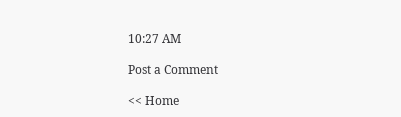10:27 AM

Post a Comment

<< Home